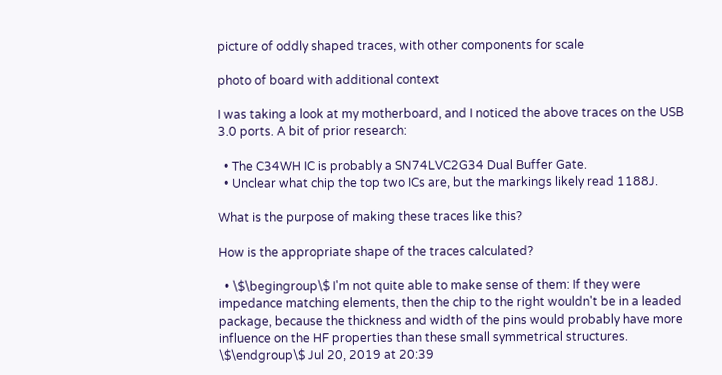picture of oddly shaped traces, with other components for scale

photo of board with additional context

I was taking a look at my motherboard, and I noticed the above traces on the USB 3.0 ports. A bit of prior research:

  • The C34WH IC is probably a SN74LVC2G34 Dual Buffer Gate.
  • Unclear what chip the top two ICs are, but the markings likely read 1188J.

What is the purpose of making these traces like this?

How is the appropriate shape of the traces calculated?

  • \$\begingroup\$ I'm not quite able to make sense of them: If they were impedance matching elements, then the chip to the right wouldn't be in a leaded package, because the thickness and width of the pins would probably have more influence on the HF properties than these small symmetrical structures. \$\endgroup\$ Jul 20, 2019 at 20:39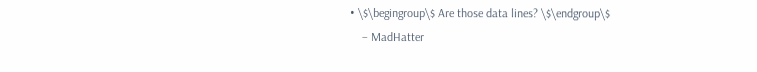• \$\begingroup\$ Are those data lines? \$\endgroup\$
    – MadHatter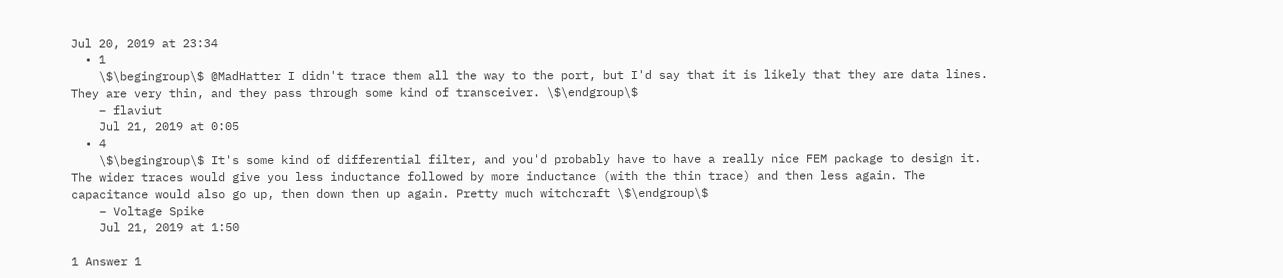Jul 20, 2019 at 23:34
  • 1
    \$\begingroup\$ @MadHatter I didn't trace them all the way to the port, but I'd say that it is likely that they are data lines. They are very thin, and they pass through some kind of transceiver. \$\endgroup\$
    – flaviut
    Jul 21, 2019 at 0:05
  • 4
    \$\begingroup\$ It's some kind of differential filter, and you'd probably have to have a really nice FEM package to design it. The wider traces would give you less inductance followed by more inductance (with the thin trace) and then less again. The capacitance would also go up, then down then up again. Pretty much witchcraft \$\endgroup\$
    – Voltage Spike
    Jul 21, 2019 at 1:50

1 Answer 1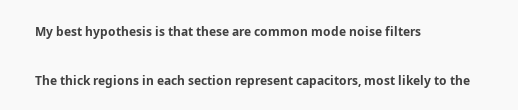My best hypothesis is that these are common mode noise filters

The thick regions in each section represent capacitors, most likely to the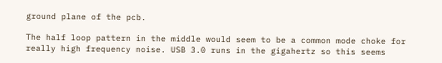ground plane of the pcb.

The half loop pattern in the middle would seem to be a common mode choke for really high frequency noise. USB 3.0 runs in the gigahertz so this seems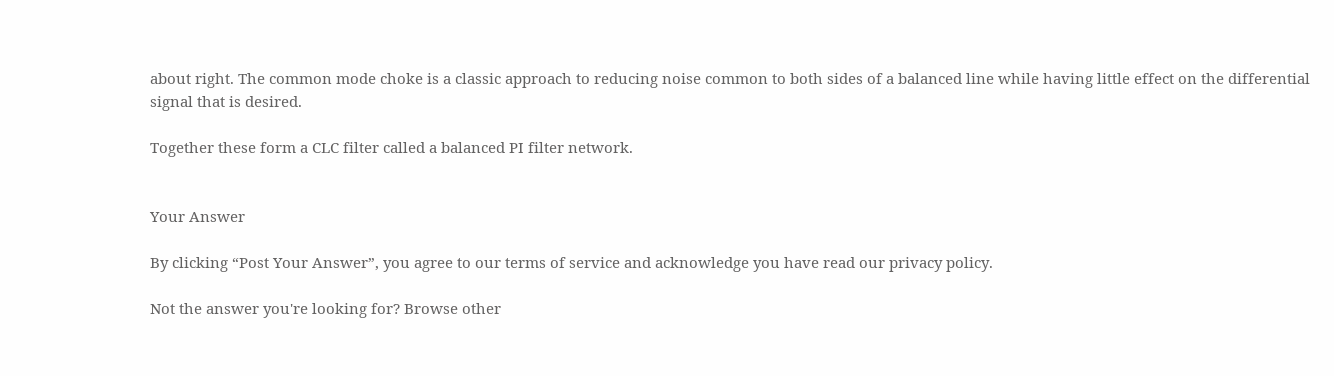about right. The common mode choke is a classic approach to reducing noise common to both sides of a balanced line while having little effect on the differential signal that is desired.

Together these form a CLC filter called a balanced PI filter network.


Your Answer

By clicking “Post Your Answer”, you agree to our terms of service and acknowledge you have read our privacy policy.

Not the answer you're looking for? Browse other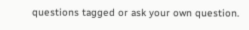questions tagged or ask your own question.